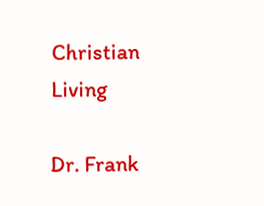Christian Living

Dr. Frank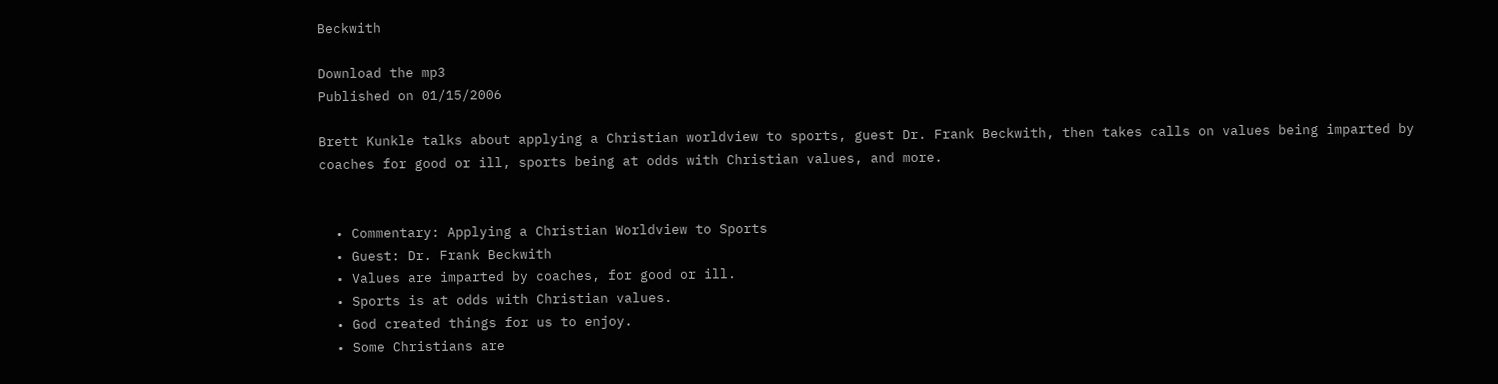Beckwith

Download the mp3
Published on 01/15/2006

Brett Kunkle talks about applying a Christian worldview to sports, guest Dr. Frank Beckwith, then takes calls on values being imparted by coaches for good or ill, sports being at odds with Christian values, and more.


  • Commentary: Applying a Christian Worldview to Sports
  • Guest: Dr. Frank Beckwith
  • Values are imparted by coaches, for good or ill.
  • Sports is at odds with Christian values.
  • God created things for us to enjoy.
  • Some Christians are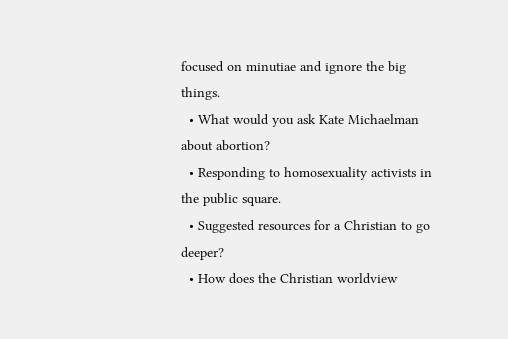focused on minutiae and ignore the big things.
  • What would you ask Kate Michaelman about abortion?
  • Responding to homosexuality activists in the public square.
  • Suggested resources for a Christian to go deeper?
  • How does the Christian worldview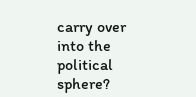carry over into the political sphere?